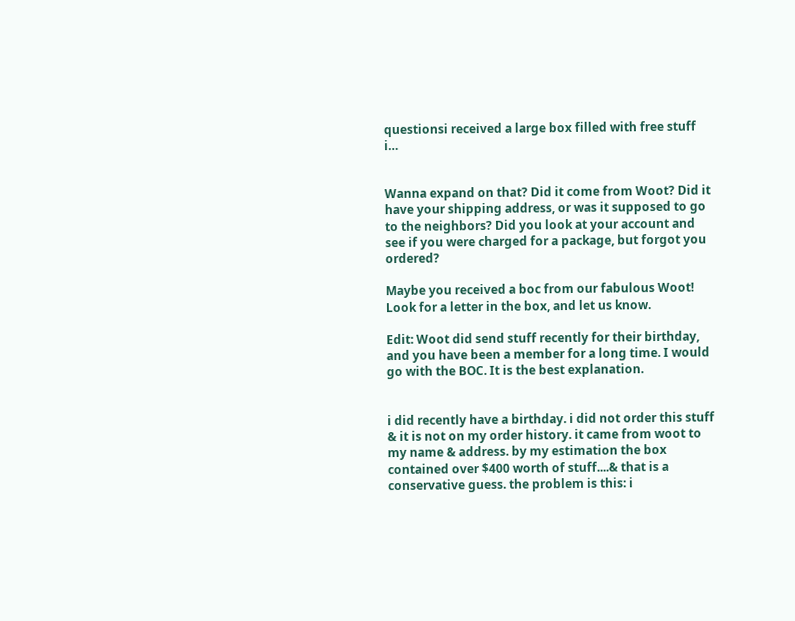questionsi received a large box filled with free stuff i…


Wanna expand on that? Did it come from Woot? Did it have your shipping address, or was it supposed to go to the neighbors? Did you look at your account and see if you were charged for a package, but forgot you ordered?

Maybe you received a boc from our fabulous Woot! Look for a letter in the box, and let us know.

Edit: Woot did send stuff recently for their birthday, and you have been a member for a long time. I would go with the BOC. It is the best explanation.


i did recently have a birthday. i did not order this stuff & it is not on my order history. it came from woot to my name & address. by my estimation the box contained over $400 worth of stuff....& that is a conservative guess. the problem is this: i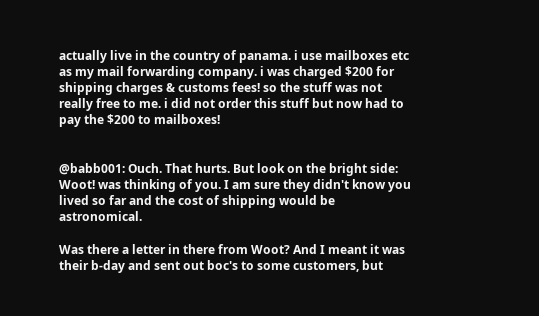actually live in the country of panama. i use mailboxes etc as my mail forwarding company. i was charged $200 for shipping charges & customs fees! so the stuff was not really free to me. i did not order this stuff but now had to pay the $200 to mailboxes!


@babb001: Ouch. That hurts. But look on the bright side: Woot! was thinking of you. I am sure they didn't know you lived so far and the cost of shipping would be astronomical.

Was there a letter in there from Woot? And I meant it was their b-day and sent out boc's to some customers, but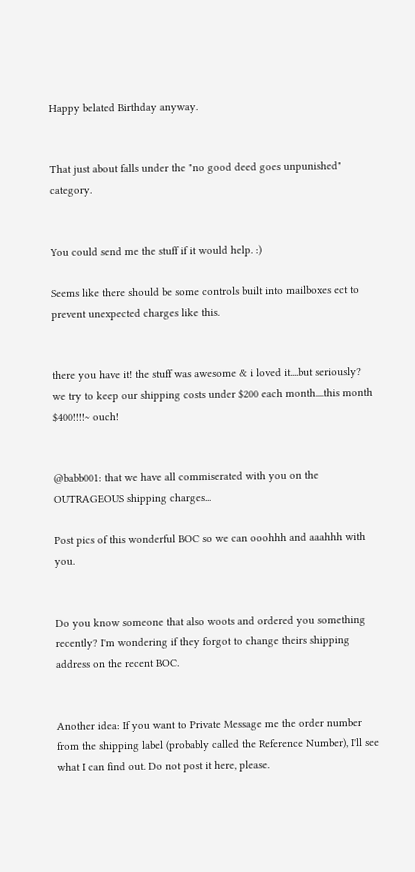Happy belated Birthday anyway.


That just about falls under the "no good deed goes unpunished" category.


You could send me the stuff if it would help. :)

Seems like there should be some controls built into mailboxes ect to prevent unexpected charges like this.


there you have it! the stuff was awesome & i loved it....but seriously? we try to keep our shipping costs under $200 each month....this month $400!!!!~ ouch!


@babb001: that we have all commiserated with you on the OUTRAGEOUS shipping charges...

Post pics of this wonderful BOC so we can ooohhh and aaahhh with you.


Do you know someone that also woots and ordered you something recently? I'm wondering if they forgot to change theirs shipping address on the recent BOC.


Another idea: If you want to Private Message me the order number from the shipping label (probably called the Reference Number), I'll see what I can find out. Do not post it here, please.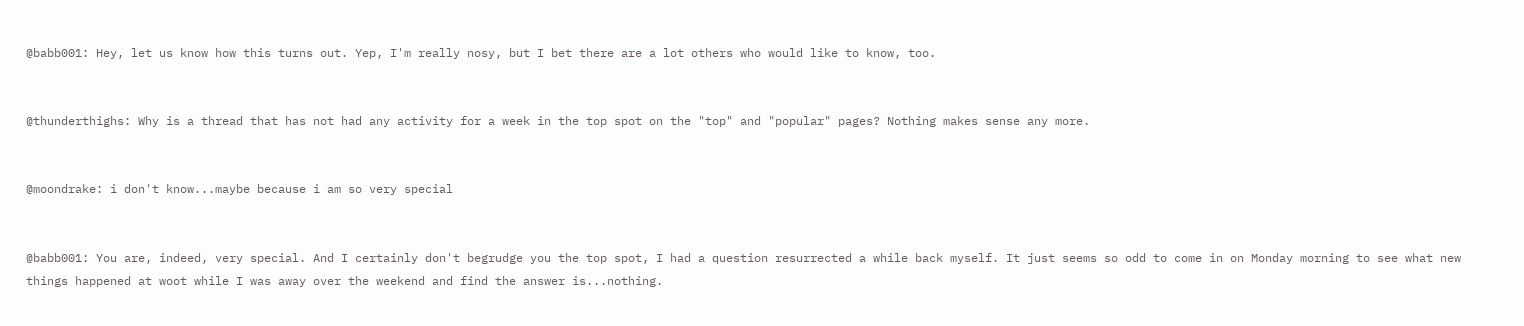@babb001: Hey, let us know how this turns out. Yep, I'm really nosy, but I bet there are a lot others who would like to know, too.


@thunderthighs: Why is a thread that has not had any activity for a week in the top spot on the "top" and "popular" pages? Nothing makes sense any more.


@moondrake: i don't know...maybe because i am so very special


@babb001: You are, indeed, very special. And I certainly don't begrudge you the top spot, I had a question resurrected a while back myself. It just seems so odd to come in on Monday morning to see what new things happened at woot while I was away over the weekend and find the answer is...nothing.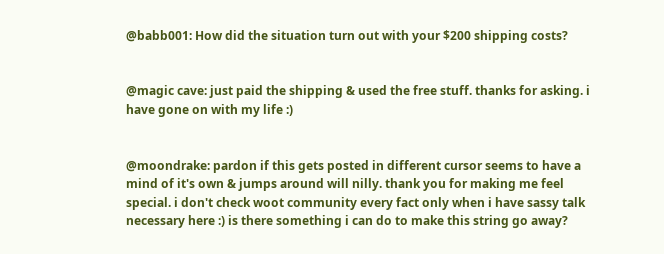@babb001: How did the situation turn out with your $200 shipping costs?


@magic cave: just paid the shipping & used the free stuff. thanks for asking. i have gone on with my life :)


@moondrake: pardon if this gets posted in different cursor seems to have a mind of it's own & jumps around will nilly. thank you for making me feel special. i don't check woot community every fact only when i have sassy talk necessary here :) is there something i can do to make this string go away?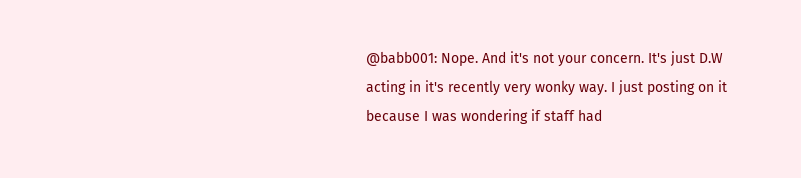@babb001: Nope. And it's not your concern. It's just D.W acting in it's recently very wonky way. I just posting on it because I was wondering if staff had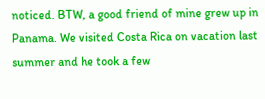noticed. BTW, a good friend of mine grew up in Panama. We visited Costa Rica on vacation last summer and he took a few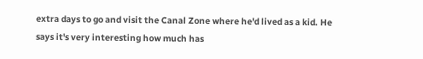extra days to go and visit the Canal Zone where he'd lived as a kid. He says it's very interesting how much has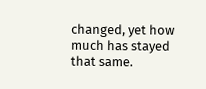changed, yet how much has stayed that same.